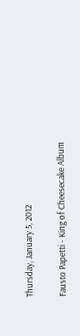Thursday, January 5, 2012

Fausto Papetti - King of Cheesecake Album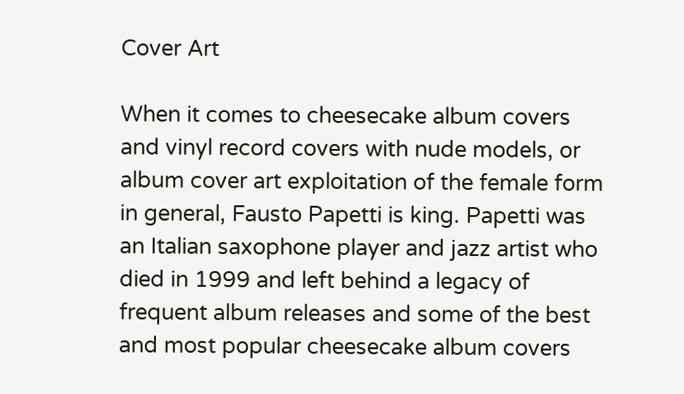Cover Art

When it comes to cheesecake album covers and vinyl record covers with nude models, or album cover art exploitation of the female form in general, Fausto Papetti is king. Papetti was an Italian saxophone player and jazz artist who died in 1999 and left behind a legacy of frequent album releases and some of the best and most popular cheesecake album covers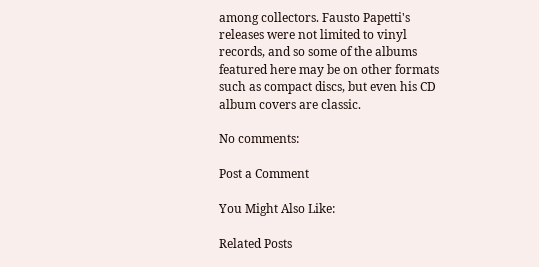among collectors. Fausto Papetti's releases were not limited to vinyl records, and so some of the albums featured here may be on other formats such as compact discs, but even his CD album covers are classic.

No comments:

Post a Comment

You Might Also Like:

Related Posts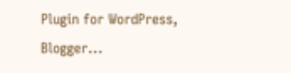Plugin for WordPress, Blogger...